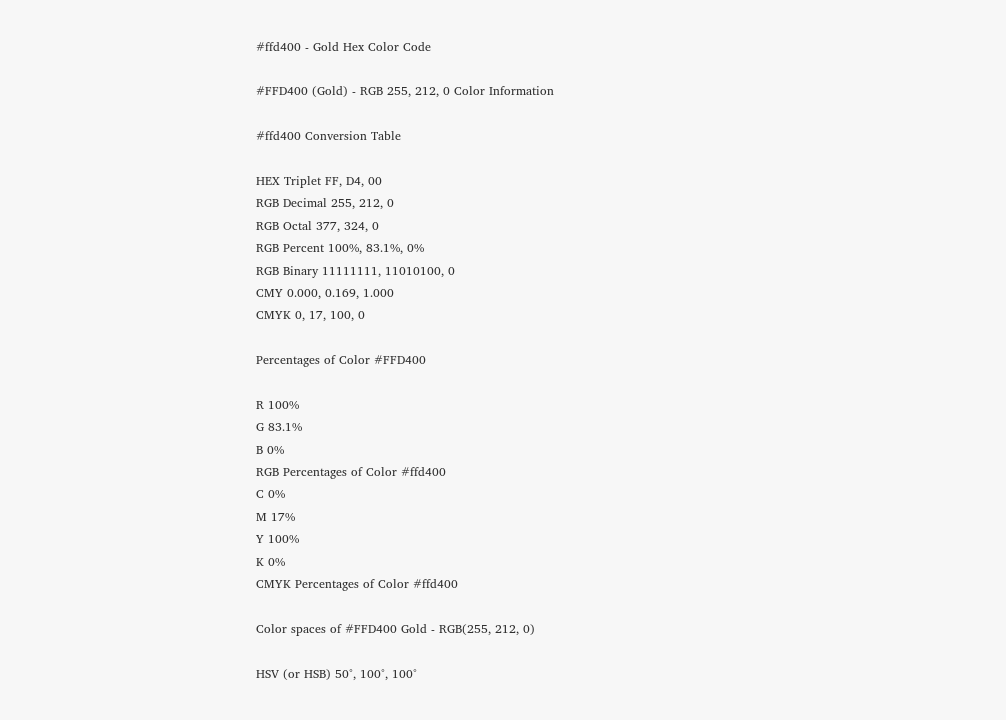#ffd400 - Gold Hex Color Code

#FFD400 (Gold) - RGB 255, 212, 0 Color Information

#ffd400 Conversion Table

HEX Triplet FF, D4, 00
RGB Decimal 255, 212, 0
RGB Octal 377, 324, 0
RGB Percent 100%, 83.1%, 0%
RGB Binary 11111111, 11010100, 0
CMY 0.000, 0.169, 1.000
CMYK 0, 17, 100, 0

Percentages of Color #FFD400

R 100%
G 83.1%
B 0%
RGB Percentages of Color #ffd400
C 0%
M 17%
Y 100%
K 0%
CMYK Percentages of Color #ffd400

Color spaces of #FFD400 Gold - RGB(255, 212, 0)

HSV (or HSB) 50°, 100°, 100°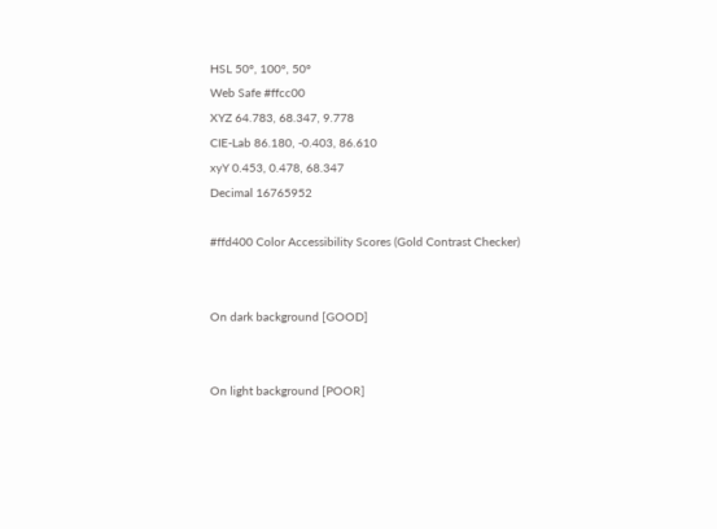HSL 50°, 100°, 50°
Web Safe #ffcc00
XYZ 64.783, 68.347, 9.778
CIE-Lab 86.180, -0.403, 86.610
xyY 0.453, 0.478, 68.347
Decimal 16765952

#ffd400 Color Accessibility Scores (Gold Contrast Checker)


On dark background [GOOD]


On light background [POOR]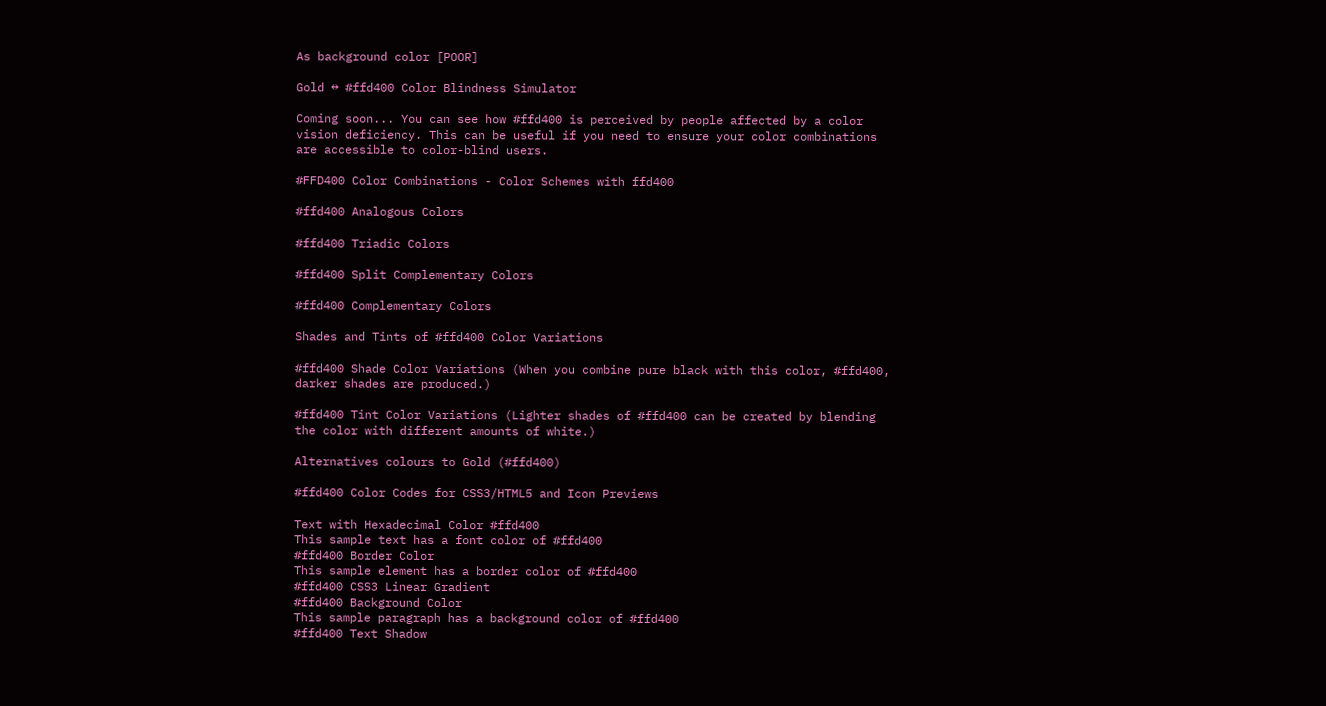As background color [POOR]

Gold ↔ #ffd400 Color Blindness Simulator

Coming soon... You can see how #ffd400 is perceived by people affected by a color vision deficiency. This can be useful if you need to ensure your color combinations are accessible to color-blind users.

#FFD400 Color Combinations - Color Schemes with ffd400

#ffd400 Analogous Colors

#ffd400 Triadic Colors

#ffd400 Split Complementary Colors

#ffd400 Complementary Colors

Shades and Tints of #ffd400 Color Variations

#ffd400 Shade Color Variations (When you combine pure black with this color, #ffd400, darker shades are produced.)

#ffd400 Tint Color Variations (Lighter shades of #ffd400 can be created by blending the color with different amounts of white.)

Alternatives colours to Gold (#ffd400)

#ffd400 Color Codes for CSS3/HTML5 and Icon Previews

Text with Hexadecimal Color #ffd400
This sample text has a font color of #ffd400
#ffd400 Border Color
This sample element has a border color of #ffd400
#ffd400 CSS3 Linear Gradient
#ffd400 Background Color
This sample paragraph has a background color of #ffd400
#ffd400 Text Shadow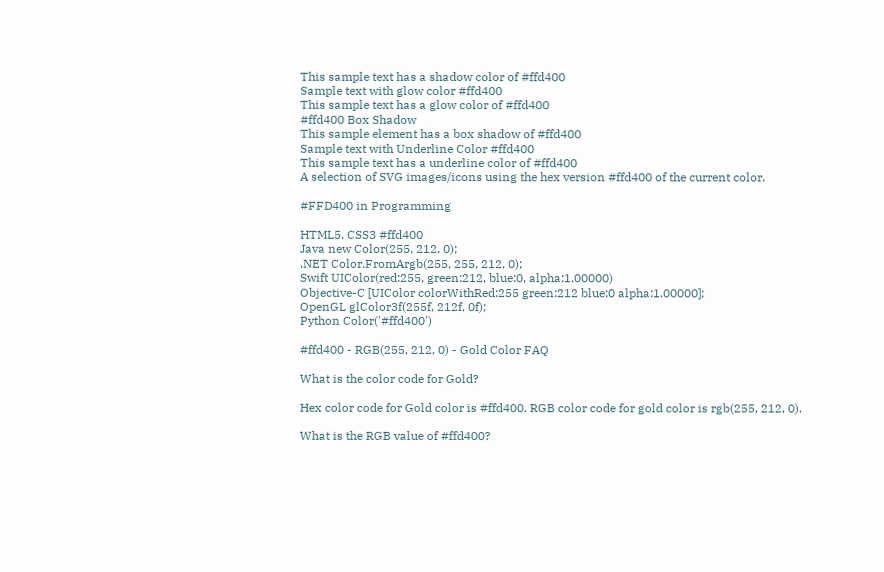This sample text has a shadow color of #ffd400
Sample text with glow color #ffd400
This sample text has a glow color of #ffd400
#ffd400 Box Shadow
This sample element has a box shadow of #ffd400
Sample text with Underline Color #ffd400
This sample text has a underline color of #ffd400
A selection of SVG images/icons using the hex version #ffd400 of the current color.

#FFD400 in Programming

HTML5, CSS3 #ffd400
Java new Color(255, 212, 0);
.NET Color.FromArgb(255, 255, 212, 0);
Swift UIColor(red:255, green:212, blue:0, alpha:1.00000)
Objective-C [UIColor colorWithRed:255 green:212 blue:0 alpha:1.00000];
OpenGL glColor3f(255f, 212f, 0f);
Python Color('#ffd400')

#ffd400 - RGB(255, 212, 0) - Gold Color FAQ

What is the color code for Gold?

Hex color code for Gold color is #ffd400. RGB color code for gold color is rgb(255, 212, 0).

What is the RGB value of #ffd400?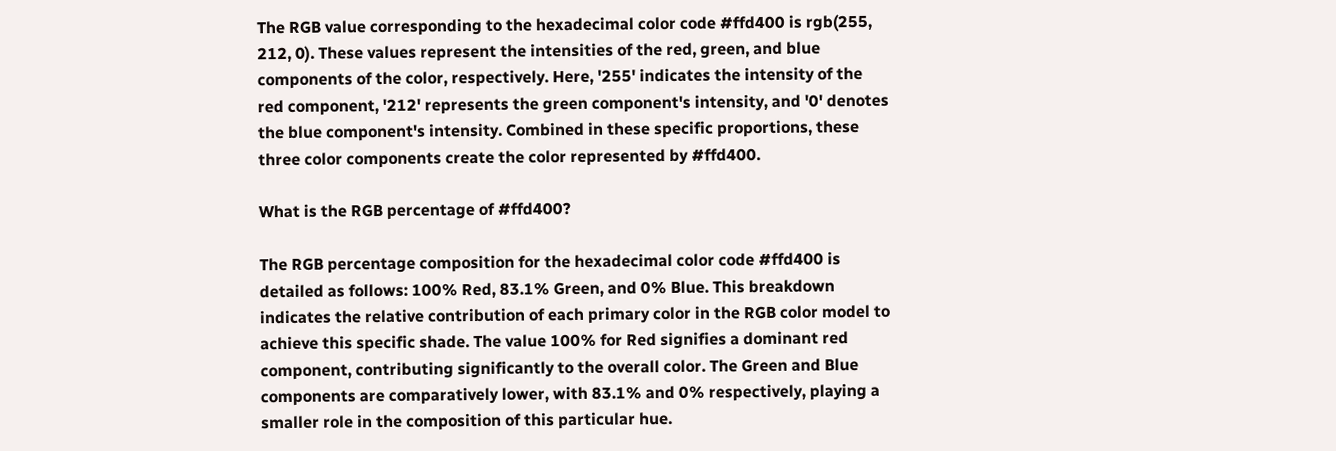The RGB value corresponding to the hexadecimal color code #ffd400 is rgb(255, 212, 0). These values represent the intensities of the red, green, and blue components of the color, respectively. Here, '255' indicates the intensity of the red component, '212' represents the green component's intensity, and '0' denotes the blue component's intensity. Combined in these specific proportions, these three color components create the color represented by #ffd400.

What is the RGB percentage of #ffd400?

The RGB percentage composition for the hexadecimal color code #ffd400 is detailed as follows: 100% Red, 83.1% Green, and 0% Blue. This breakdown indicates the relative contribution of each primary color in the RGB color model to achieve this specific shade. The value 100% for Red signifies a dominant red component, contributing significantly to the overall color. The Green and Blue components are comparatively lower, with 83.1% and 0% respectively, playing a smaller role in the composition of this particular hue.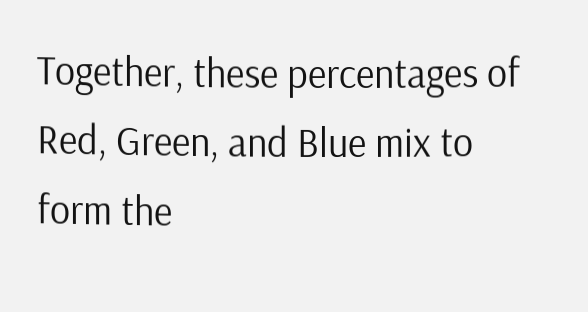Together, these percentages of Red, Green, and Blue mix to form the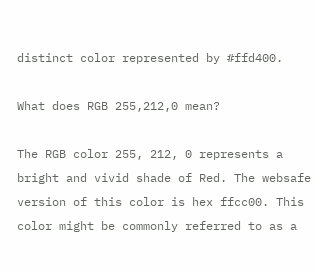distinct color represented by #ffd400.

What does RGB 255,212,0 mean?

The RGB color 255, 212, 0 represents a bright and vivid shade of Red. The websafe version of this color is hex ffcc00. This color might be commonly referred to as a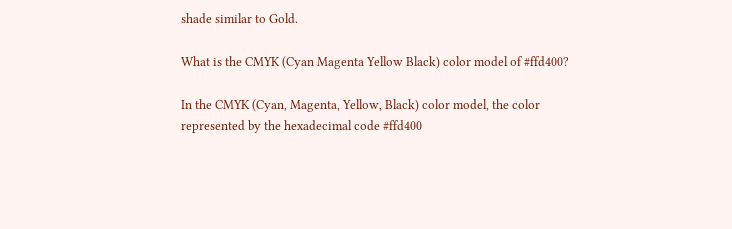shade similar to Gold.

What is the CMYK (Cyan Magenta Yellow Black) color model of #ffd400?

In the CMYK (Cyan, Magenta, Yellow, Black) color model, the color represented by the hexadecimal code #ffd400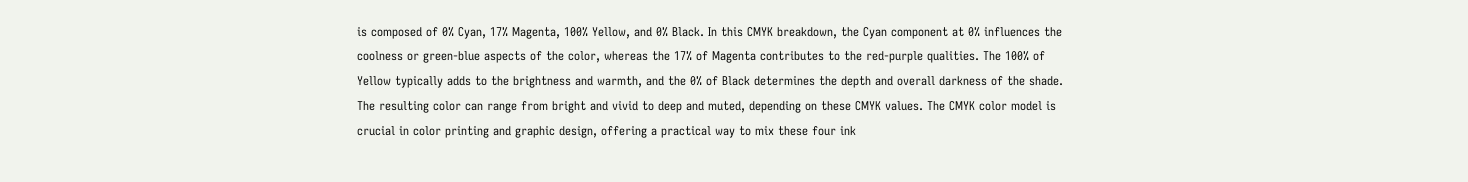is composed of 0% Cyan, 17% Magenta, 100% Yellow, and 0% Black. In this CMYK breakdown, the Cyan component at 0% influences the coolness or green-blue aspects of the color, whereas the 17% of Magenta contributes to the red-purple qualities. The 100% of Yellow typically adds to the brightness and warmth, and the 0% of Black determines the depth and overall darkness of the shade. The resulting color can range from bright and vivid to deep and muted, depending on these CMYK values. The CMYK color model is crucial in color printing and graphic design, offering a practical way to mix these four ink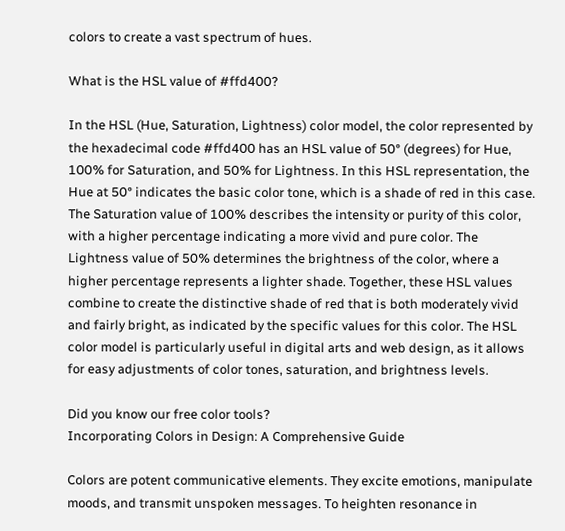colors to create a vast spectrum of hues.

What is the HSL value of #ffd400?

In the HSL (Hue, Saturation, Lightness) color model, the color represented by the hexadecimal code #ffd400 has an HSL value of 50° (degrees) for Hue, 100% for Saturation, and 50% for Lightness. In this HSL representation, the Hue at 50° indicates the basic color tone, which is a shade of red in this case. The Saturation value of 100% describes the intensity or purity of this color, with a higher percentage indicating a more vivid and pure color. The Lightness value of 50% determines the brightness of the color, where a higher percentage represents a lighter shade. Together, these HSL values combine to create the distinctive shade of red that is both moderately vivid and fairly bright, as indicated by the specific values for this color. The HSL color model is particularly useful in digital arts and web design, as it allows for easy adjustments of color tones, saturation, and brightness levels.

Did you know our free color tools?
Incorporating Colors in Design: A Comprehensive Guide

Colors are potent communicative elements. They excite emotions, manipulate moods, and transmit unspoken messages. To heighten resonance in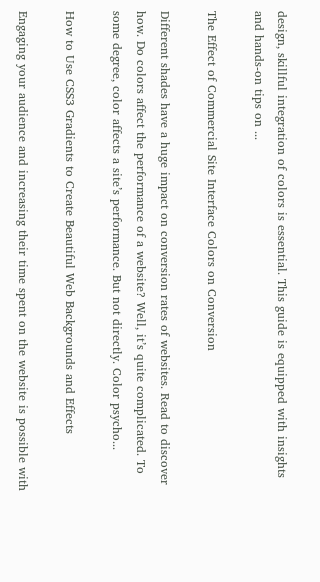design, skillful integration of colors is essential. This guide is equipped with insights and hands-on tips on ...

The Effect of Commercial Site Interface Colors on Conversion

Different shades have a huge impact on conversion rates of websites. Read to discover how. Do colors affect the performance of a website? Well, it’s quite complicated. To some degree, color affects a site’s performance. But not directly. Color psycho...

How to Use CSS3 Gradients to Create Beautiful Web Backgrounds and Effects

Engaging your audience and increasing their time spent on the website is possible with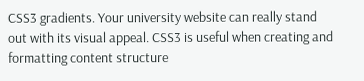CSS3 gradients. Your university website can really stand out with its visual appeal. CSS3 is useful when creating and formatting content structure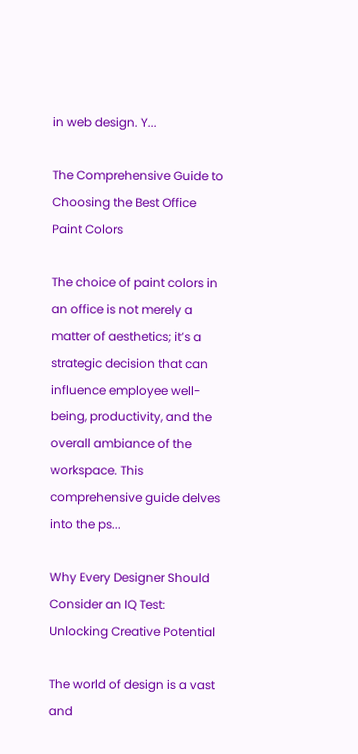in web design. Y...

The Comprehensive Guide to Choosing the Best Office Paint Colors

The choice of paint colors in an office is not merely a matter of aesthetics; it’s a strategic decision that can influence employee well-being, productivity, and the overall ambiance of the workspace. This comprehensive guide delves into the ps...

Why Every Designer Should Consider an IQ Test: Unlocking Creative Potential

The world of design is a vast and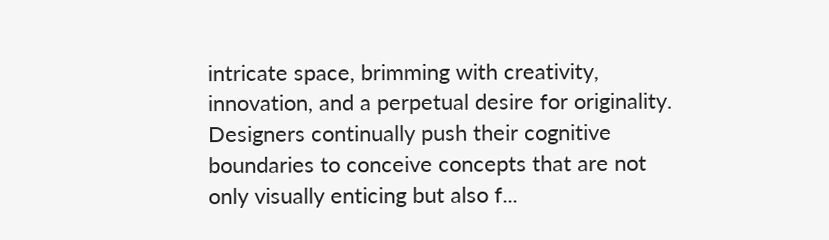intricate space, brimming with creativity, innovation, and a perpetual desire for originality. Designers continually push their cognitive boundaries to conceive concepts that are not only visually enticing but also f...